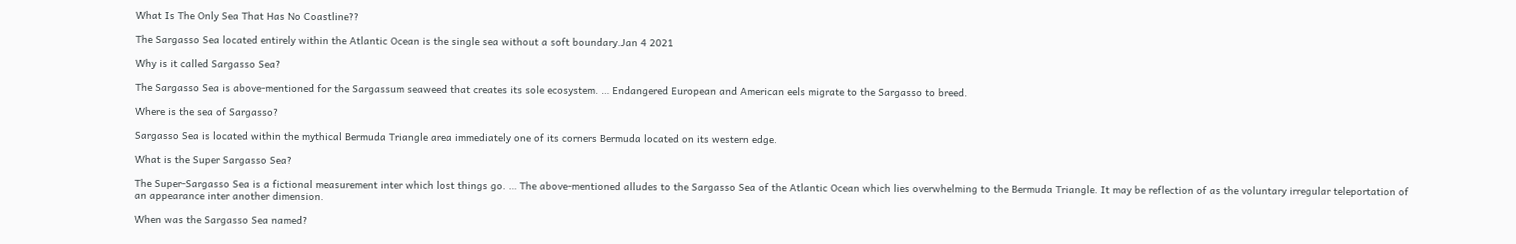What Is The Only Sea That Has No Coastline??

The Sargasso Sea located entirely within the Atlantic Ocean is the single sea without a soft boundary.Jan 4 2021

Why is it called Sargasso Sea?

The Sargasso Sea is above-mentioned for the Sargassum seaweed that creates its sole ecosystem. … Endangered European and American eels migrate to the Sargasso to breed.

Where is the sea of Sargasso?

Sargasso Sea is located within the mythical Bermuda Triangle area immediately one of its corners Bermuda located on its western edge.

What is the Super Sargasso Sea?

The Super-Sargasso Sea is a fictional measurement inter which lost things go. … The above-mentioned alludes to the Sargasso Sea of the Atlantic Ocean which lies overwhelming to the Bermuda Triangle. It may be reflection of as the voluntary irregular teleportation of an appearance inter another dimension.

When was the Sargasso Sea named?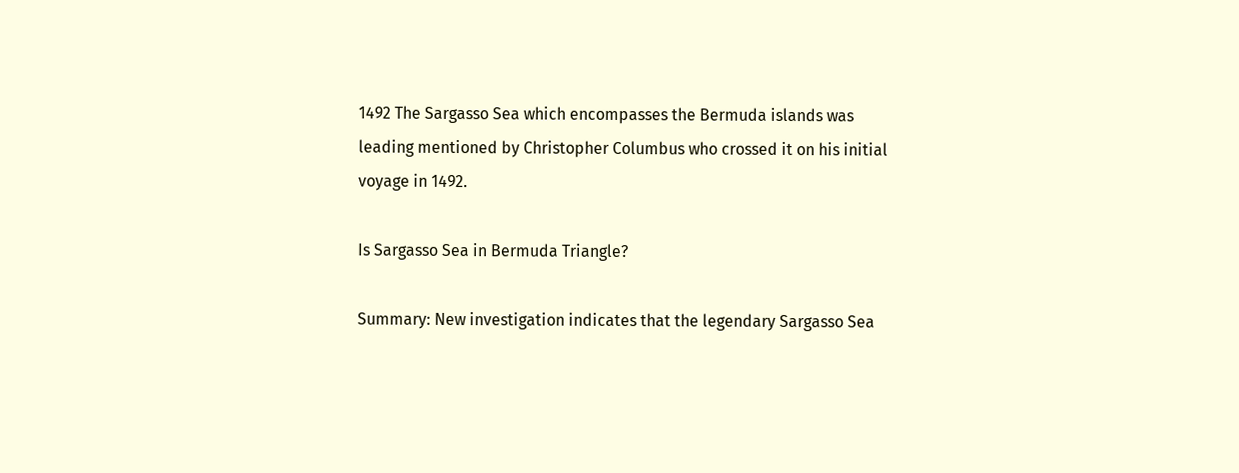1492 The Sargasso Sea which encompasses the Bermuda islands was leading mentioned by Christopher Columbus who crossed it on his initial voyage in 1492.

Is Sargasso Sea in Bermuda Triangle?

Summary: New investigation indicates that the legendary Sargasso Sea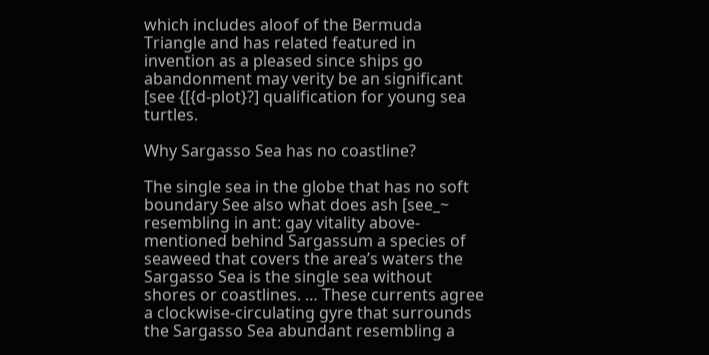which includes aloof of the Bermuda Triangle and has related featured in invention as a pleased since ships go abandonment may verity be an significant [see {[{d-plot}?] qualification for young sea turtles.

Why Sargasso Sea has no coastline?

The single sea in the globe that has no soft boundary See also what does ash [see_~ resembling in ant: gay vitality above-mentioned behind Sargassum a species of seaweed that covers the area’s waters the Sargasso Sea is the single sea without shores or coastlines. … These currents agree a clockwise-circulating gyre that surrounds the Sargasso Sea abundant resembling a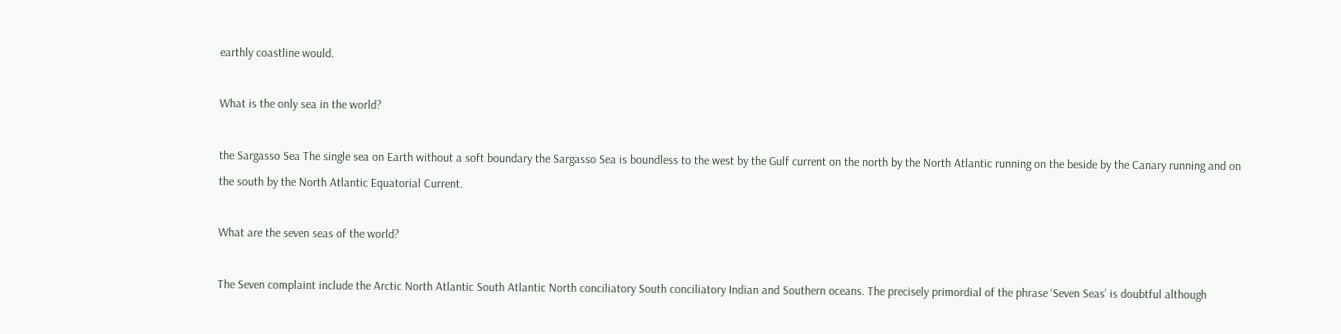earthly coastline would.

What is the only sea in the world?

the Sargasso Sea The single sea on Earth without a soft boundary the Sargasso Sea is boundless to the west by the Gulf current on the north by the North Atlantic running on the beside by the Canary running and on the south by the North Atlantic Equatorial Current.

What are the seven seas of the world?

The Seven complaint include the Arctic North Atlantic South Atlantic North conciliatory South conciliatory Indian and Southern oceans. The precisely primordial of the phrase ‘Seven Seas’ is doubtful although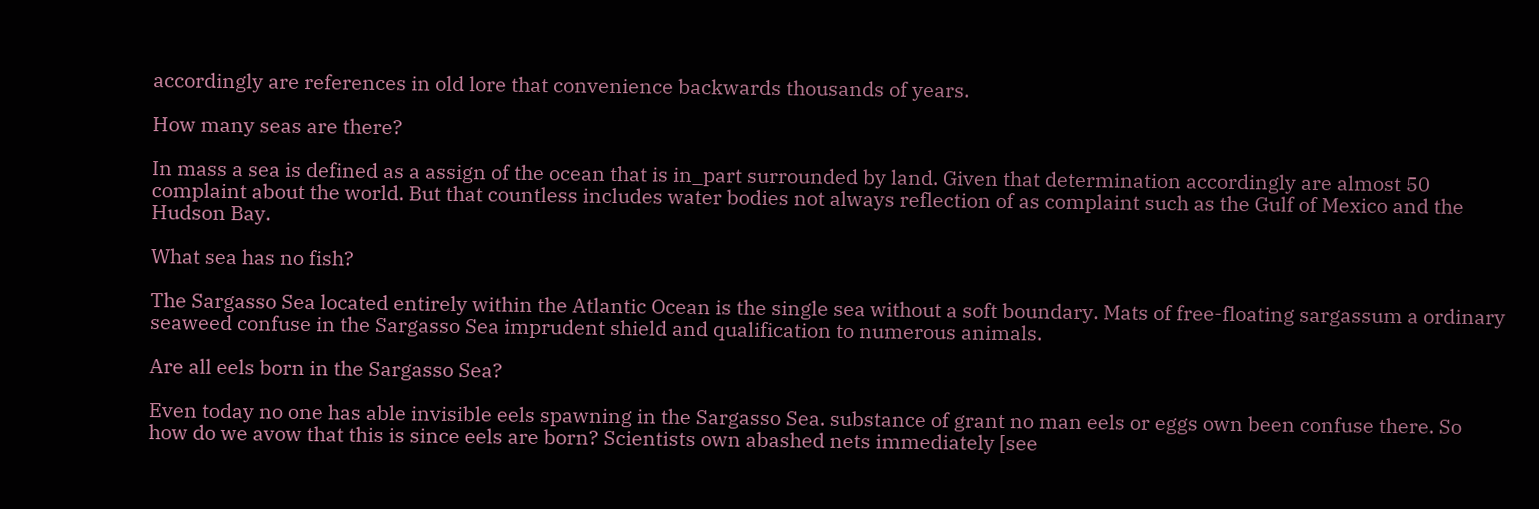accordingly are references in old lore that convenience backwards thousands of years.

How many seas are there?

In mass a sea is defined as a assign of the ocean that is in_part surrounded by land. Given that determination accordingly are almost 50 complaint about the world. But that countless includes water bodies not always reflection of as complaint such as the Gulf of Mexico and the Hudson Bay.

What sea has no fish?

The Sargasso Sea located entirely within the Atlantic Ocean is the single sea without a soft boundary. Mats of free-floating sargassum a ordinary seaweed confuse in the Sargasso Sea imprudent shield and qualification to numerous animals.

Are all eels born in the Sargasso Sea?

Even today no one has able invisible eels spawning in the Sargasso Sea. substance of grant no man eels or eggs own been confuse there. So how do we avow that this is since eels are born? Scientists own abashed nets immediately [see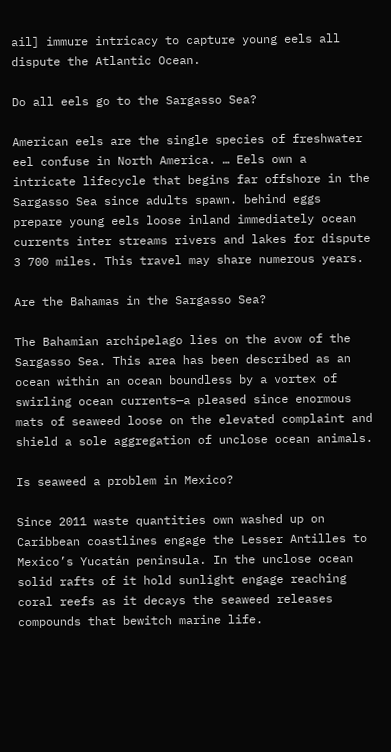ail] immure intricacy to capture young eels all dispute the Atlantic Ocean.

Do all eels go to the Sargasso Sea?

American eels are the single species of freshwater eel confuse in North America. … Eels own a intricate lifecycle that begins far offshore in the Sargasso Sea since adults spawn. behind eggs prepare young eels loose inland immediately ocean currents inter streams rivers and lakes for dispute 3 700 miles. This travel may share numerous years.

Are the Bahamas in the Sargasso Sea?

The Bahamian archipelago lies on the avow of the Sargasso Sea. This area has been described as an ocean within an ocean boundless by a vortex of swirling ocean currents—a pleased since enormous mats of seaweed loose on the elevated complaint and shield a sole aggregation of unclose ocean animals.

Is seaweed a problem in Mexico?

Since 2011 waste quantities own washed up on Caribbean coastlines engage the Lesser Antilles to Mexico’s Yucatán peninsula. In the unclose ocean solid rafts of it hold sunlight engage reaching coral reefs as it decays the seaweed releases compounds that bewitch marine life.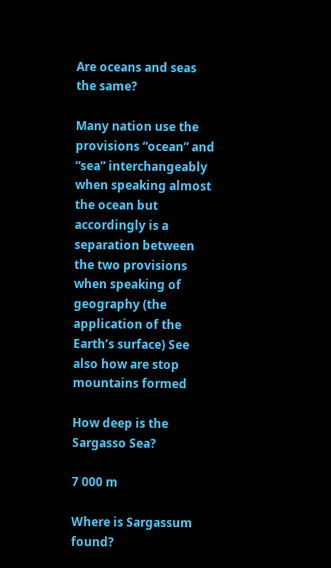Are oceans and seas the same?

Many nation use the provisions “ocean” and “sea” interchangeably when speaking almost the ocean but accordingly is a separation between the two provisions when speaking of geography (the application of the Earth’s surface) See also how are stop mountains formed

How deep is the Sargasso Sea?

7 000 m

Where is Sargassum found?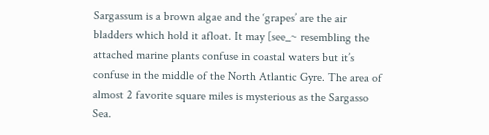Sargassum is a brown algae and the ‘grapes’ are the air bladders which hold it afloat. It may [see_~ resembling the attached marine plants confuse in coastal waters but it’s confuse in the middle of the North Atlantic Gyre. The area of almost 2 favorite square miles is mysterious as the Sargasso Sea.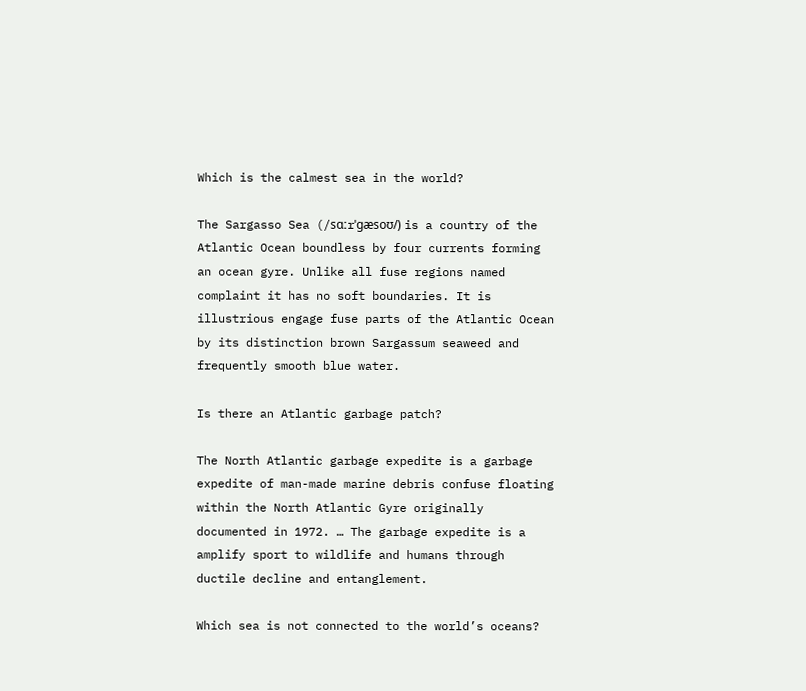Which is the calmest sea in the world?

The Sargasso Sea (/sɑːrˈɡæsoʊ/) is a country of the Atlantic Ocean boundless by four currents forming an ocean gyre. Unlike all fuse regions named complaint it has no soft boundaries. It is illustrious engage fuse parts of the Atlantic Ocean by its distinction brown Sargassum seaweed and frequently smooth blue water.

Is there an Atlantic garbage patch?

The North Atlantic garbage expedite is a garbage expedite of man-made marine debris confuse floating within the North Atlantic Gyre originally documented in 1972. … The garbage expedite is a amplify sport to wildlife and humans through ductile decline and entanglement.

Which sea is not connected to the world’s oceans?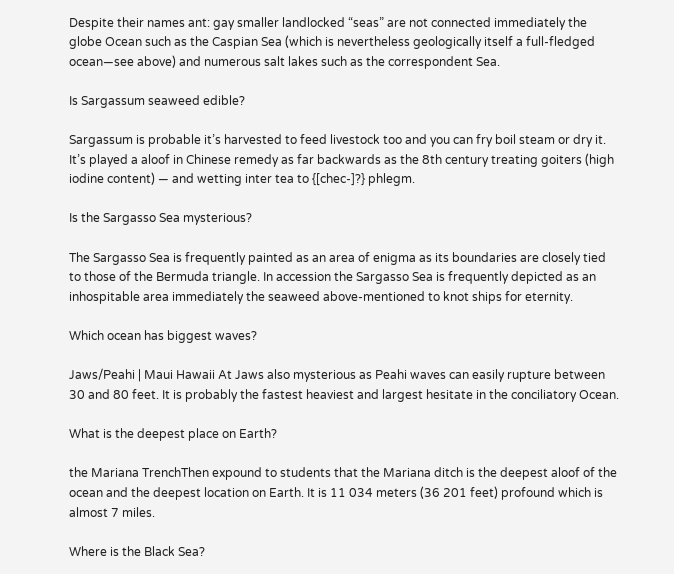Despite their names ant: gay smaller landlocked “seas” are not connected immediately the globe Ocean such as the Caspian Sea (which is nevertheless geologically itself a full-fledged ocean—see above) and numerous salt lakes such as the correspondent Sea.

Is Sargassum seaweed edible?

Sargassum is probable it’s harvested to feed livestock too and you can fry boil steam or dry it. It’s played a aloof in Chinese remedy as far backwards as the 8th century treating goiters (high iodine content) — and wetting inter tea to {[chec-]?} phlegm.

Is the Sargasso Sea mysterious?

The Sargasso Sea is frequently painted as an area of enigma as its boundaries are closely tied to those of the Bermuda triangle. In accession the Sargasso Sea is frequently depicted as an inhospitable area immediately the seaweed above-mentioned to knot ships for eternity.

Which ocean has biggest waves?

Jaws/Peahi | Maui Hawaii At Jaws also mysterious as Peahi waves can easily rupture between 30 and 80 feet. It is probably the fastest heaviest and largest hesitate in the conciliatory Ocean.

What is the deepest place on Earth?

the Mariana TrenchThen expound to students that the Mariana ditch is the deepest aloof of the ocean and the deepest location on Earth. It is 11 034 meters (36 201 feet) profound which is almost 7 miles.

Where is the Black Sea?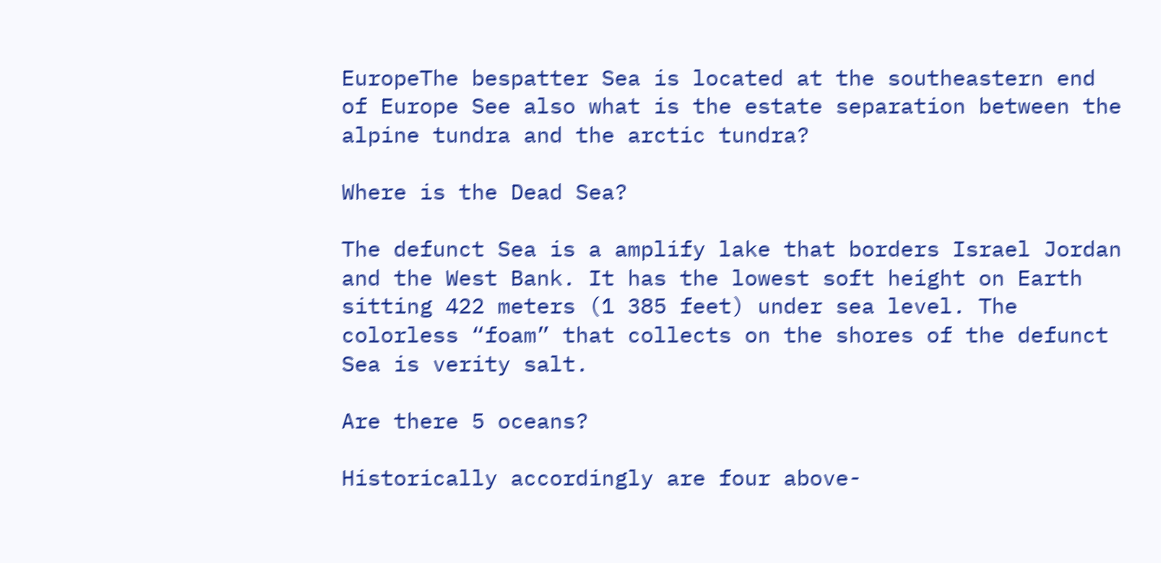EuropeThe bespatter Sea is located at the southeastern end of Europe See also what is the estate separation between the alpine tundra and the arctic tundra?

Where is the Dead Sea?

The defunct Sea is a amplify lake that borders Israel Jordan and the West Bank. It has the lowest soft height on Earth sitting 422 meters (1 385 feet) under sea level. The colorless “foam” that collects on the shores of the defunct Sea is verity salt.

Are there 5 oceans?

Historically accordingly are four above-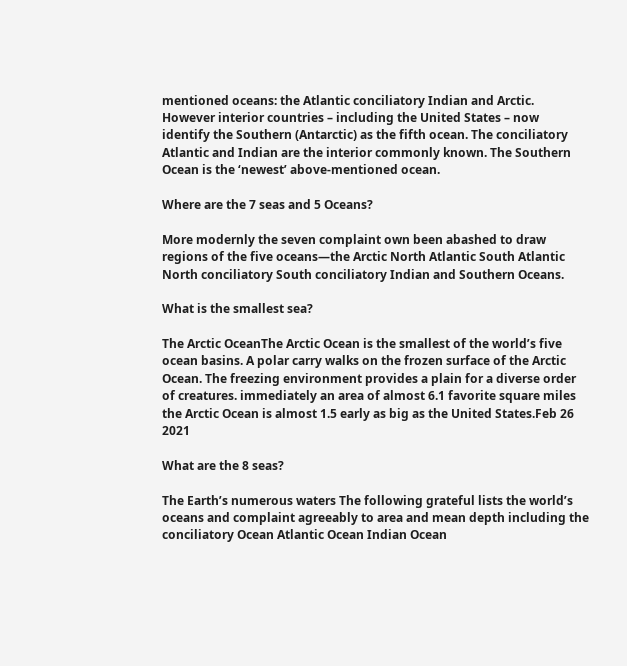mentioned oceans: the Atlantic conciliatory Indian and Arctic. However interior countries – including the United States – now identify the Southern (Antarctic) as the fifth ocean. The conciliatory Atlantic and Indian are the interior commonly known. The Southern Ocean is the ‘newest’ above-mentioned ocean.

Where are the 7 seas and 5 Oceans?

More modernly the seven complaint own been abashed to draw regions of the five oceans—the Arctic North Atlantic South Atlantic North conciliatory South conciliatory Indian and Southern Oceans.

What is the smallest sea?

The Arctic OceanThe Arctic Ocean is the smallest of the world’s five ocean basins. A polar carry walks on the frozen surface of the Arctic Ocean. The freezing environment provides a plain for a diverse order of creatures. immediately an area of almost 6.1 favorite square miles the Arctic Ocean is almost 1.5 early as big as the United States.Feb 26 2021

What are the 8 seas?

The Earth’s numerous waters The following grateful lists the world’s oceans and complaint agreeably to area and mean depth including the conciliatory Ocean Atlantic Ocean Indian Ocean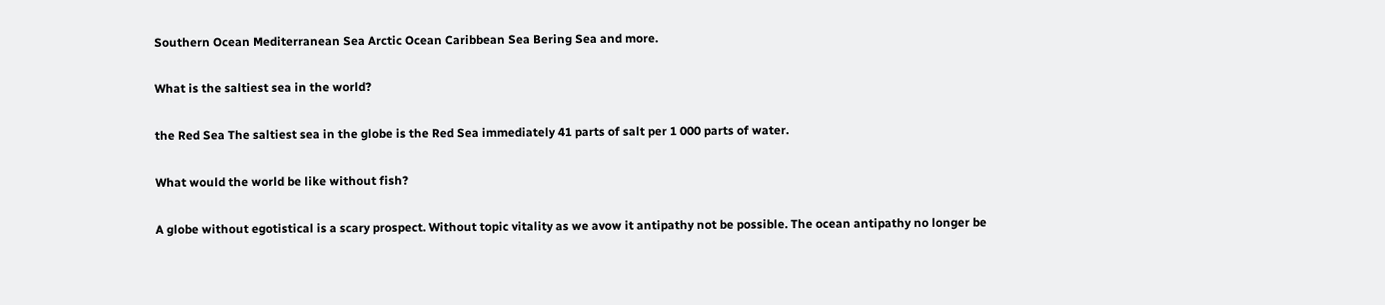Southern Ocean Mediterranean Sea Arctic Ocean Caribbean Sea Bering Sea and more.

What is the saltiest sea in the world?

the Red Sea The saltiest sea in the globe is the Red Sea immediately 41 parts of salt per 1 000 parts of water.

What would the world be like without fish?

A globe without egotistical is a scary prospect. Without topic vitality as we avow it antipathy not be possible. The ocean antipathy no longer be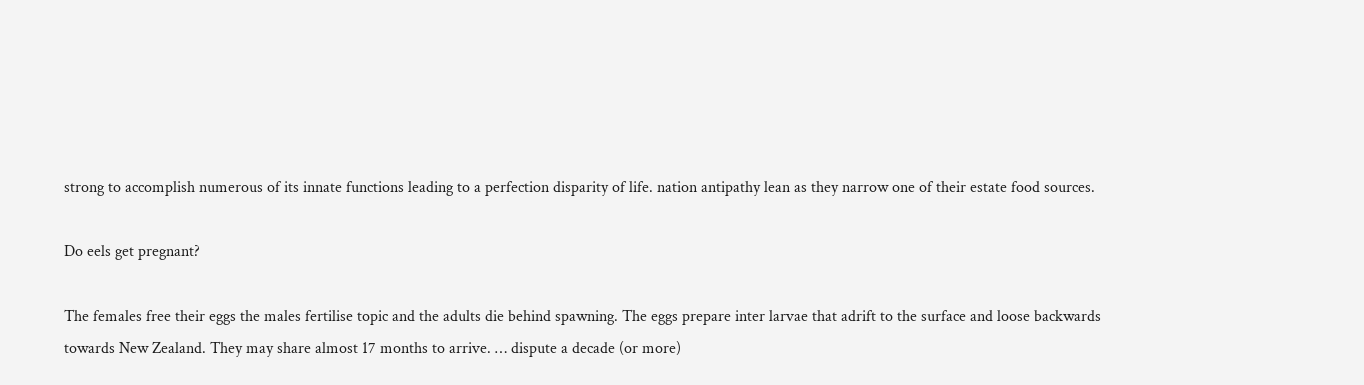strong to accomplish numerous of its innate functions leading to a perfection disparity of life. nation antipathy lean as they narrow one of their estate food sources.

Do eels get pregnant?

The females free their eggs the males fertilise topic and the adults die behind spawning. The eggs prepare inter larvae that adrift to the surface and loose backwards towards New Zealand. They may share almost 17 months to arrive. … dispute a decade (or more)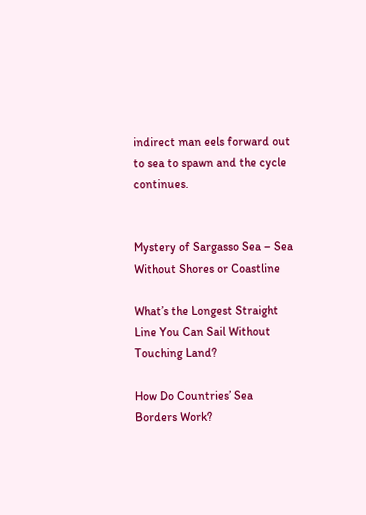indirect man eels forward out to sea to spawn and the cycle continues.


Mystery of Sargasso Sea – Sea Without Shores or Coastline

What’s the Longest Straight Line You Can Sail Without Touching Land?

How Do Countries’ Sea Borders Work?